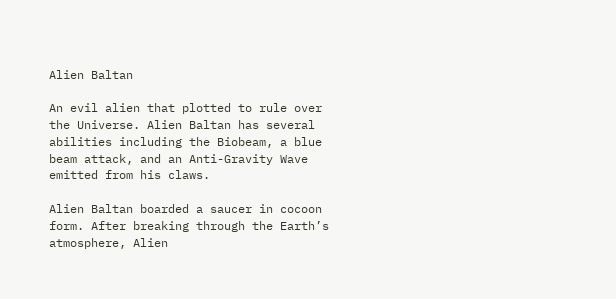Alien Baltan

An evil alien that plotted to rule over the Universe. Alien Baltan has several abilities including the Biobeam, a blue beam attack, and an Anti-Gravity Wave emitted from his claws.

Alien Baltan boarded a saucer in cocoon form. After breaking through the Earth’s atmosphere, Alien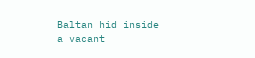Baltan hid inside a vacant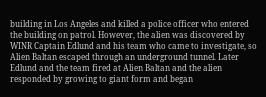building in Los Angeles and killed a police officer who entered the building on patrol. However, the alien was discovered by WINR Captain Edlund and his team who came to investigate, so Alien Baltan escaped through an underground tunnel. Later Edlund and the team fired at Alien Baltan and the alien responded by growing to giant form and began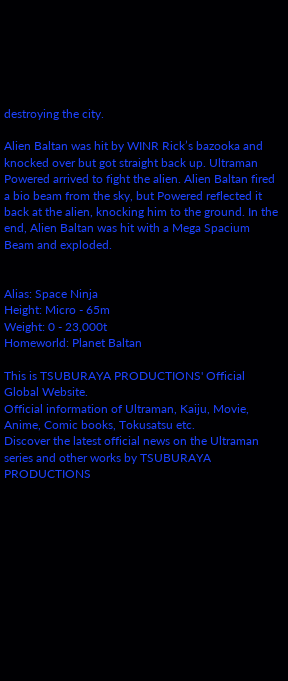destroying the city.

Alien Baltan was hit by WINR Rick’s bazooka and knocked over but got straight back up. Ultraman Powered arrived to fight the alien. Alien Baltan fired a bio beam from the sky, but Powered reflected it back at the alien, knocking him to the ground. In the end, Alien Baltan was hit with a Mega Spacium Beam and exploded.


Alias: Space Ninja
Height: Micro - 65m
Weight: 0 - 23,000t
Homeworld: Planet Baltan

This is TSUBURAYA PRODUCTIONS' Official Global Website.
Official information of Ultraman, Kaiju, Movie, Anime, Comic books, Tokusatsu etc.
Discover the latest official news on the Ultraman series and other works by TSUBURAYA PRODUCTIONS